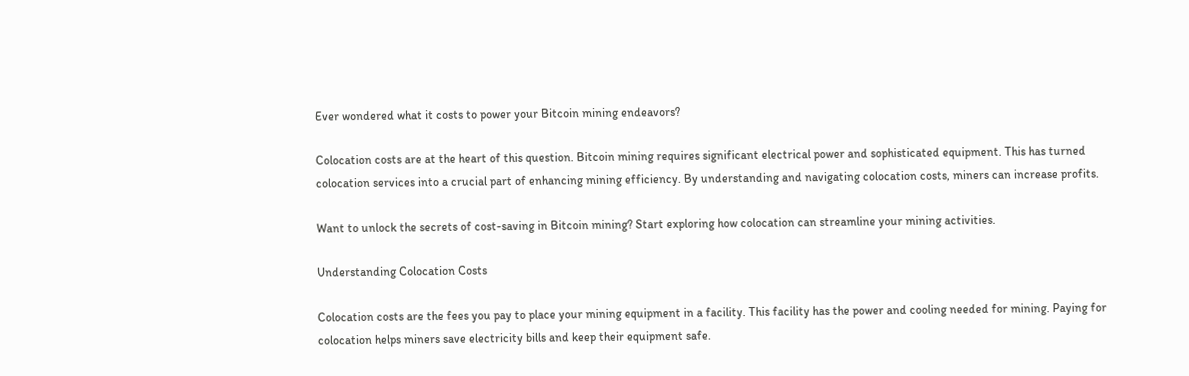Ever wondered what it costs to power your Bitcoin mining endeavors?

Colocation costs are at the heart of this question. Bitcoin mining requires significant electrical power and sophisticated equipment. This has turned colocation services into a crucial part of enhancing mining efficiency. By understanding and navigating colocation costs, miners can increase profits.

Want to unlock the secrets of cost-saving in Bitcoin mining? Start exploring how colocation can streamline your mining activities.

Understanding Colocation Costs

Colocation costs are the fees you pay to place your mining equipment in a facility. This facility has the power and cooling needed for mining. Paying for colocation helps miners save electricity bills and keep their equipment safe.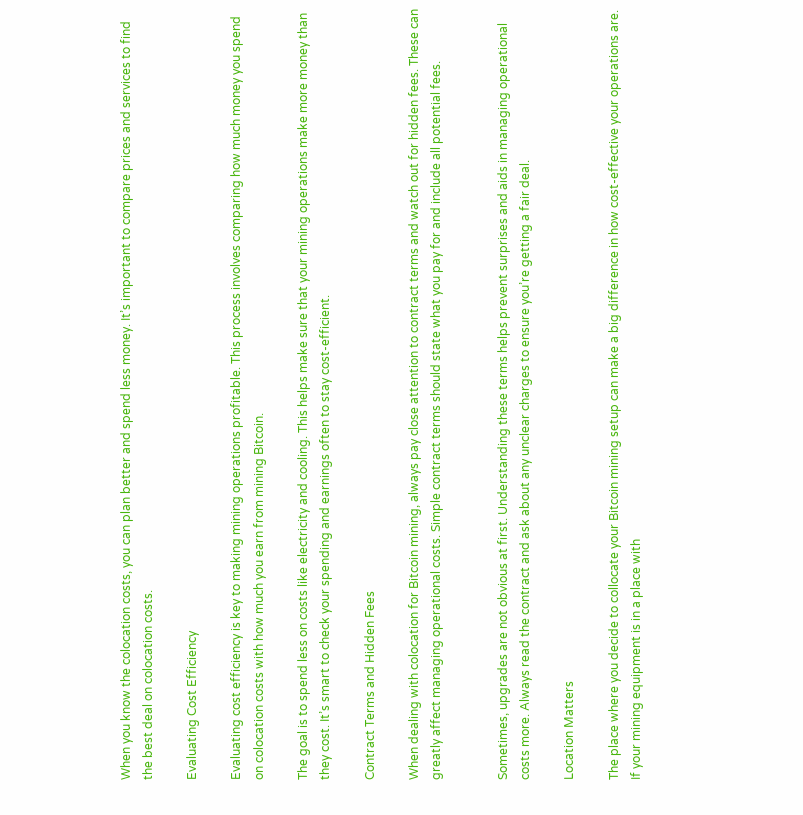When you know the colocation costs, you can plan better and spend less money. It’s important to compare prices and services to find the best deal on colocation costs.

Evaluating Cost Efficiency

Evaluating cost efficiency is key to making mining operations profitable. This process involves comparing how much money you spend on colocation costs with how much you earn from mining Bitcoin.

The goal is to spend less on costs like electricity and cooling. This helps make sure that your mining operations make more money than they cost. It’s smart to check your spending and earnings often to stay cost-efficient.

Contract Terms and Hidden Fees

When dealing with colocation for Bitcoin mining, always pay close attention to contract terms and watch out for hidden fees. These can greatly affect managing operational costs. Simple contract terms should state what you pay for and include all potential fees.


Sometimes, upgrades are not obvious at first. Understanding these terms helps prevent surprises and aids in managing operational costs more. Always read the contract and ask about any unclear charges to ensure you’re getting a fair deal.

Location Matters

The place where you decide to collocate your Bitcoin mining setup can make a big difference in how cost-effective your operations are. If your mining equipment is in a place with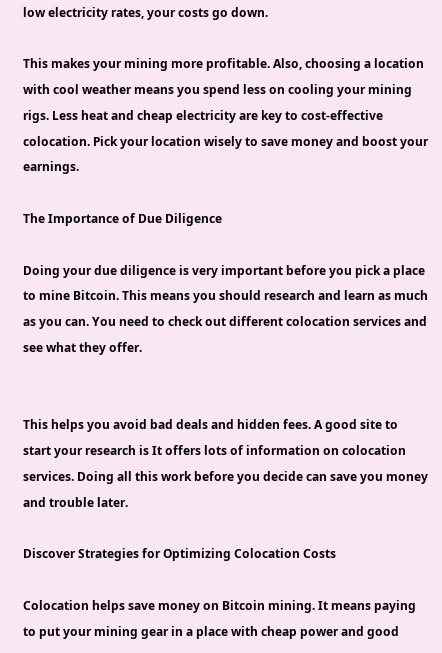low electricity rates, your costs go down.

This makes your mining more profitable. Also, choosing a location with cool weather means you spend less on cooling your mining rigs. Less heat and cheap electricity are key to cost-effective colocation. Pick your location wisely to save money and boost your earnings.

The Importance of Due Diligence

Doing your due diligence is very important before you pick a place to mine Bitcoin. This means you should research and learn as much as you can. You need to check out different colocation services and see what they offer.


This helps you avoid bad deals and hidden fees. A good site to start your research is It offers lots of information on colocation services. Doing all this work before you decide can save you money and trouble later.

Discover Strategies for Optimizing Colocation Costs

Colocation helps save money on Bitcoin mining. It means paying to put your mining gear in a place with cheap power and good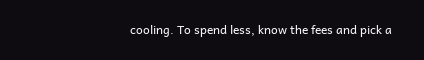cooling. To spend less, know the fees and pick a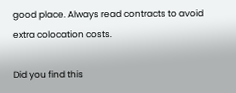good place. Always read contracts to avoid extra colocation costs.

Did you find this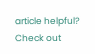article helpful? Check out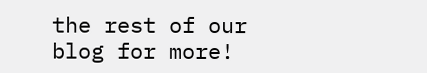the rest of our blog for more!